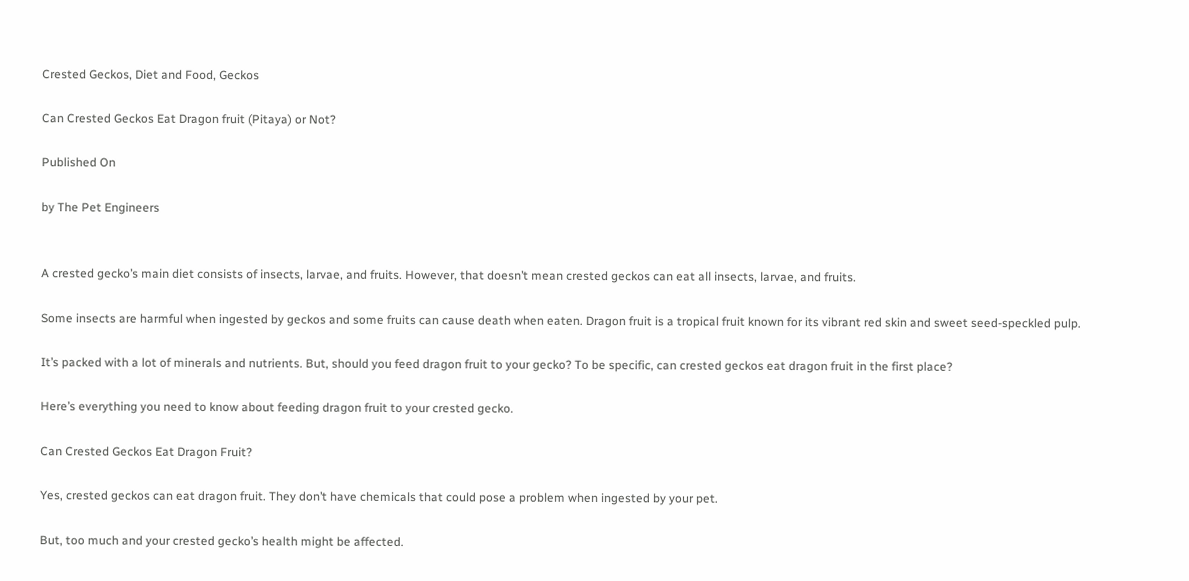Crested Geckos, Diet and Food, Geckos

Can Crested Geckos Eat Dragon fruit (Pitaya) or Not?

Published On

by The Pet Engineers


A crested gecko’s main diet consists of insects, larvae, and fruits. However, that doesn’t mean crested geckos can eat all insects, larvae, and fruits.

Some insects are harmful when ingested by geckos and some fruits can cause death when eaten. Dragon fruit is a tropical fruit known for its vibrant red skin and sweet seed-speckled pulp.

It’s packed with a lot of minerals and nutrients. But, should you feed dragon fruit to your gecko? To be specific, can crested geckos eat dragon fruit in the first place?

Here’s everything you need to know about feeding dragon fruit to your crested gecko.

Can Crested Geckos Eat Dragon Fruit?

Yes, crested geckos can eat dragon fruit. They don’t have chemicals that could pose a problem when ingested by your pet.

But, too much and your crested gecko’s health might be affected.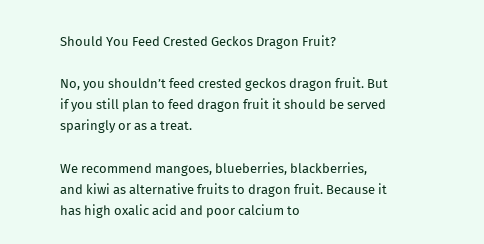Should You Feed Crested Geckos Dragon Fruit?

No, you shouldn’t feed crested geckos dragon fruit. But if you still plan to feed dragon fruit it should be served sparingly or as a treat.

We recommend mangoes, blueberries, blackberries, and kiwi as alternative fruits to dragon fruit. Because it has high oxalic acid and poor calcium to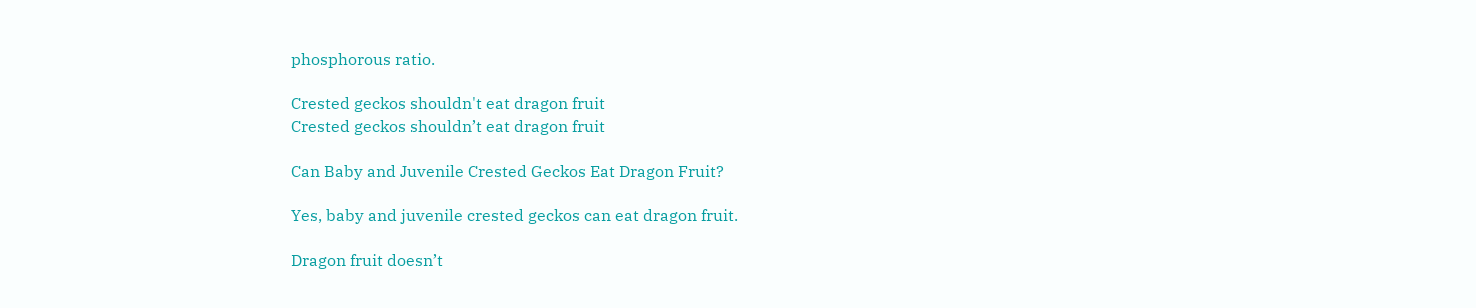phosphorous ratio.

Crested geckos shouldn't eat dragon fruit
Crested geckos shouldn’t eat dragon fruit

Can Baby and Juvenile Crested Geckos Eat Dragon Fruit?

Yes, baby and juvenile crested geckos can eat dragon fruit.

Dragon fruit doesn’t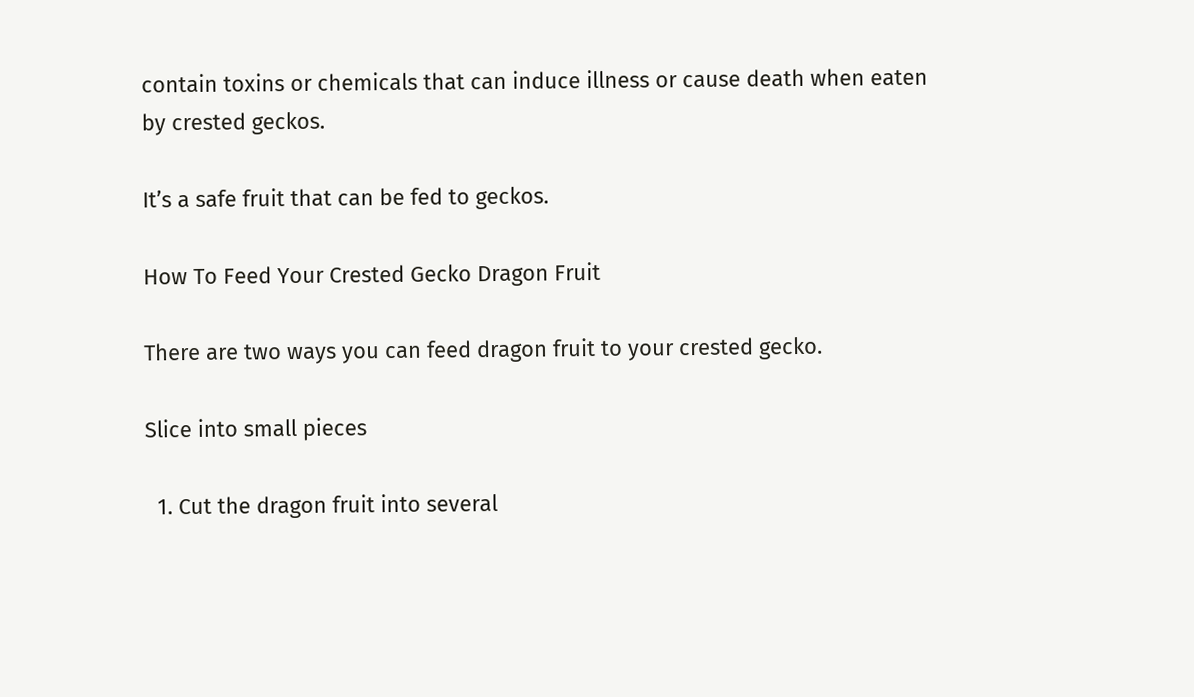contain toxins or chemicals that can induce illness or cause death when eaten by crested geckos.

It’s a safe fruit that can be fed to geckos.

How To Feed Your Crested Gecko Dragon Fruit

There are two ways you can feed dragon fruit to your crested gecko.

Slice into small pieces

  1. Cut the dragon fruit into several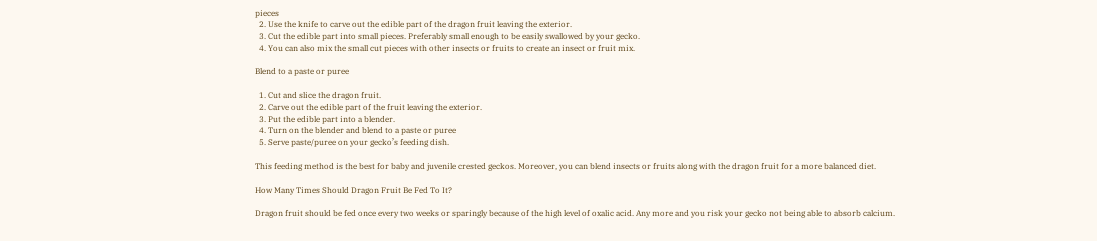pieces
  2. Use the knife to carve out the edible part of the dragon fruit leaving the exterior.
  3. Cut the edible part into small pieces. Preferably small enough to be easily swallowed by your gecko.
  4. You can also mix the small cut pieces with other insects or fruits to create an insect or fruit mix.

Blend to a paste or puree

  1. Cut and slice the dragon fruit.
  2. Carve out the edible part of the fruit leaving the exterior.
  3. Put the edible part into a blender.
  4. Turn on the blender and blend to a paste or puree
  5. Serve paste/puree on your gecko’s feeding dish.

This feeding method is the best for baby and juvenile crested geckos. Moreover, you can blend insects or fruits along with the dragon fruit for a more balanced diet.

How Many Times Should Dragon Fruit Be Fed To It?

Dragon fruit should be fed once every two weeks or sparingly because of the high level of oxalic acid. Any more and you risk your gecko not being able to absorb calcium.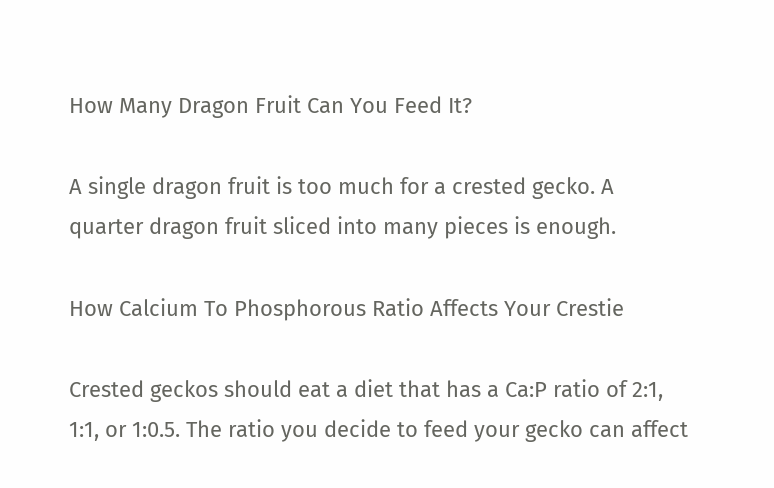How Many Dragon Fruit Can You Feed It?

A single dragon fruit is too much for a crested gecko. A quarter dragon fruit sliced into many pieces is enough.

How Calcium To Phosphorous Ratio Affects Your Crestie

Crested geckos should eat a diet that has a Ca:P ratio of 2:1, 1:1, or 1:0.5. The ratio you decide to feed your gecko can affect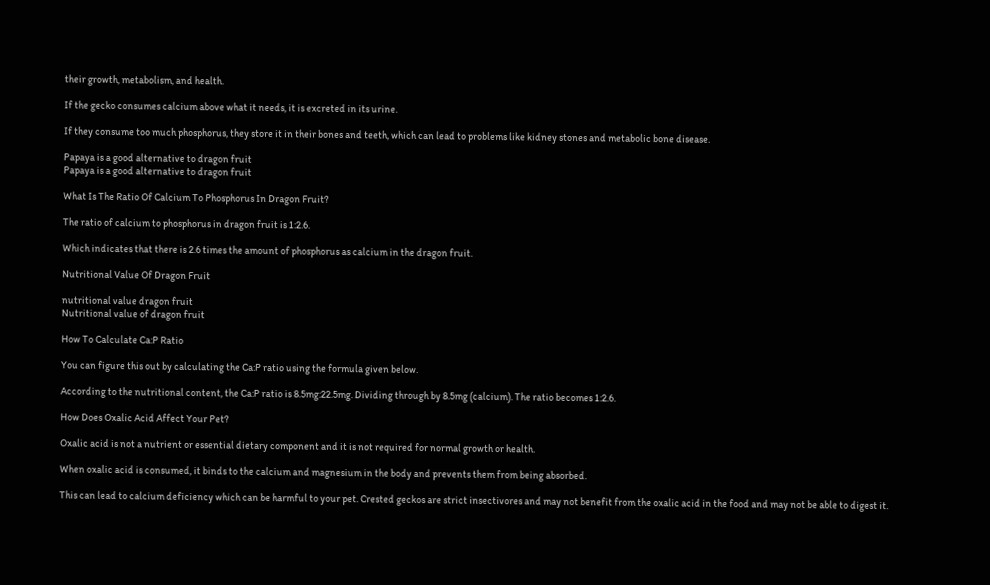their growth, metabolism, and health.

If the gecko consumes calcium above what it needs, it is excreted in its urine.

If they consume too much phosphorus, they store it in their bones and teeth, which can lead to problems like kidney stones and metabolic bone disease.

Papaya is a good alternative to dragon fruit
Papaya is a good alternative to dragon fruit

What Is The Ratio Of Calcium To Phosphorus In Dragon Fruit?

The ratio of calcium to phosphorus in dragon fruit is 1:2.6.

Which indicates that there is 2.6 times the amount of phosphorus as calcium in the dragon fruit.

Nutritional Value Of Dragon Fruit

nutritional value dragon fruit
Nutritional value of dragon fruit

How To Calculate Ca:P Ratio

You can figure this out by calculating the Ca:P ratio using the formula given below.

According to the nutritional content, the Ca:P ratio is 8.5mg:22.5mg. Dividing through by 8.5mg (calcium). The ratio becomes 1:2.6.

How Does Oxalic Acid Affect Your Pet?

Oxalic acid is not a nutrient or essential dietary component and it is not required for normal growth or health.

When oxalic acid is consumed, it binds to the calcium and magnesium in the body and prevents them from being absorbed.

This can lead to calcium deficiency which can be harmful to your pet. Crested geckos are strict insectivores and may not benefit from the oxalic acid in the food and may not be able to digest it.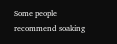Some people recommend soaking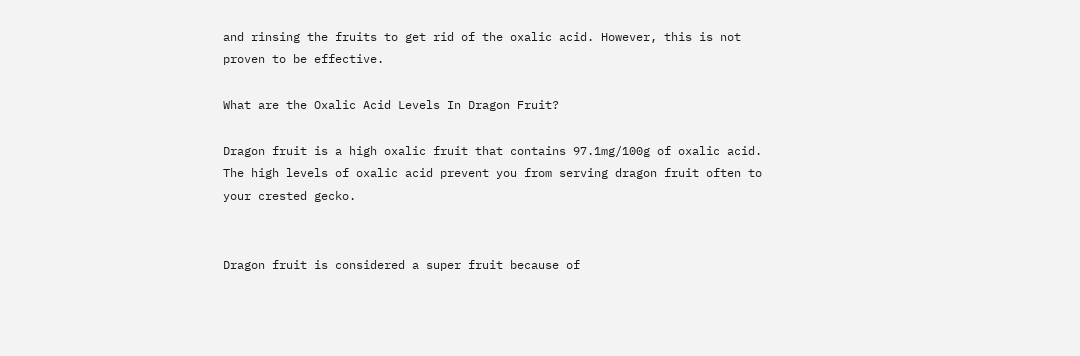and rinsing the fruits to get rid of the oxalic acid. However, this is not proven to be effective.

What are the Oxalic Acid Levels In Dragon Fruit?

Dragon fruit is a high oxalic fruit that contains 97.1mg/100g of oxalic acid. The high levels of oxalic acid prevent you from serving dragon fruit often to your crested gecko.


Dragon fruit is considered a super fruit because of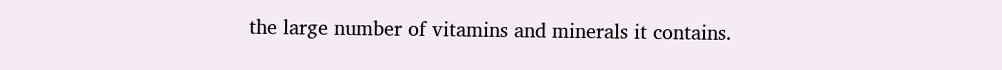the large number of vitamins and minerals it contains.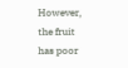However, the fruit has poor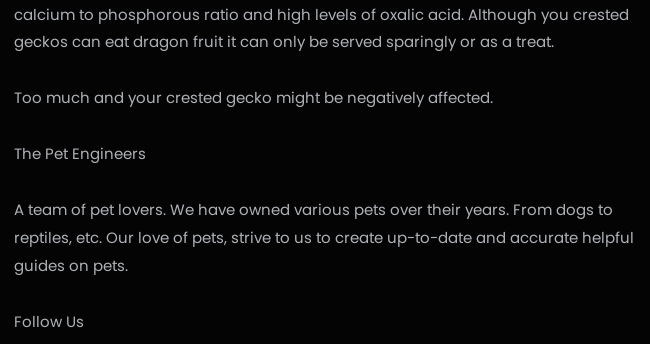calcium to phosphorous ratio and high levels of oxalic acid. Although you crested geckos can eat dragon fruit it can only be served sparingly or as a treat.

Too much and your crested gecko might be negatively affected.

The Pet Engineers

A team of pet lovers. We have owned various pets over their years. From dogs to reptiles, etc. Our love of pets, strive to us to create up-to-date and accurate helpful guides on pets.

Follow Us